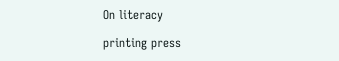On literacy

printing press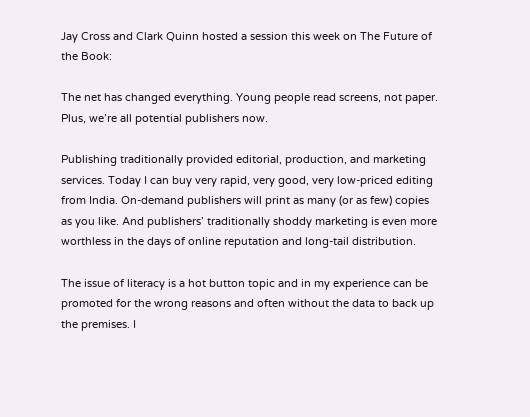Jay Cross and Clark Quinn hosted a session this week on The Future of the Book:

The net has changed everything. Young people read screens, not paper. Plus, we’re all potential publishers now.

Publishing traditionally provided editorial, production, and marketing services. Today I can buy very rapid, very good, very low-priced editing from India. On-demand publishers will print as many (or as few) copies as you like. And publishers’ traditionally shoddy marketing is even more worthless in the days of online reputation and long-tail distribution.

The issue of literacy is a hot button topic and in my experience can be promoted for the wrong reasons and often without the data to back up the premises. I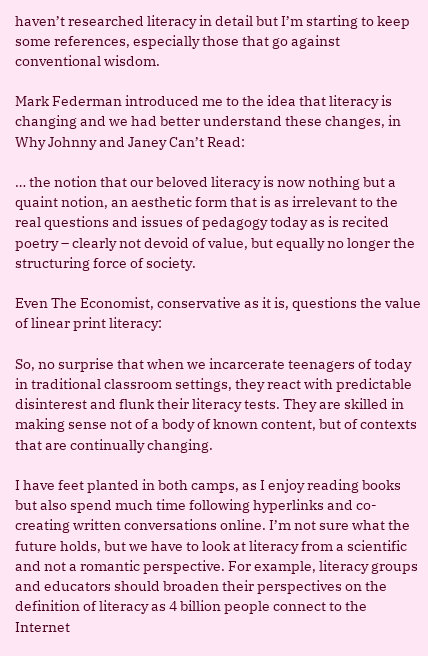haven’t researched literacy in detail but I’m starting to keep some references, especially those that go against conventional wisdom.

Mark Federman introduced me to the idea that literacy is changing and we had better understand these changes, in Why Johnny and Janey Can’t Read:

… the notion that our beloved literacy is now nothing but a quaint notion, an aesthetic form that is as irrelevant to the real questions and issues of pedagogy today as is recited poetry – clearly not devoid of value, but equally no longer the structuring force of society.

Even The Economist, conservative as it is, questions the value of linear print literacy:

So, no surprise that when we incarcerate teenagers of today in traditional classroom settings, they react with predictable disinterest and flunk their literacy tests. They are skilled in making sense not of a body of known content, but of contexts that are continually changing.

I have feet planted in both camps, as I enjoy reading books but also spend much time following hyperlinks and co-creating written conversations online. I’m not sure what the future holds, but we have to look at literacy from a scientific and not a romantic perspective. For example, literacy groups and educators should broaden their perspectives on the definition of literacy as 4 billion people connect to the Internet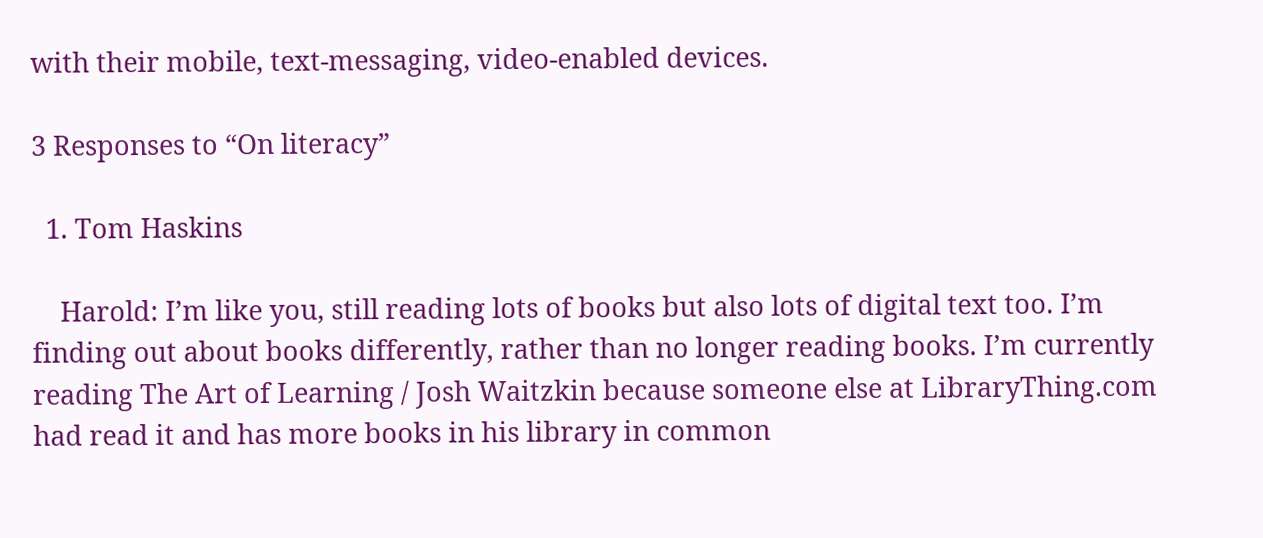with their mobile, text-messaging, video-enabled devices.

3 Responses to “On literacy”

  1. Tom Haskins

    Harold: I’m like you, still reading lots of books but also lots of digital text too. I’m finding out about books differently, rather than no longer reading books. I’m currently reading The Art of Learning / Josh Waitzkin because someone else at LibraryThing.com had read it and has more books in his library in common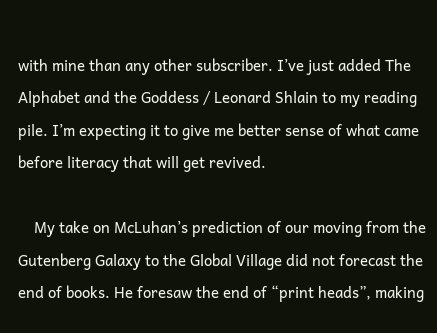with mine than any other subscriber. I’ve just added The Alphabet and the Goddess / Leonard Shlain to my reading pile. I’m expecting it to give me better sense of what came before literacy that will get revived.

    My take on McLuhan’s prediction of our moving from the Gutenberg Galaxy to the Global Village did not forecast the end of books. He foresaw the end of “print heads”, making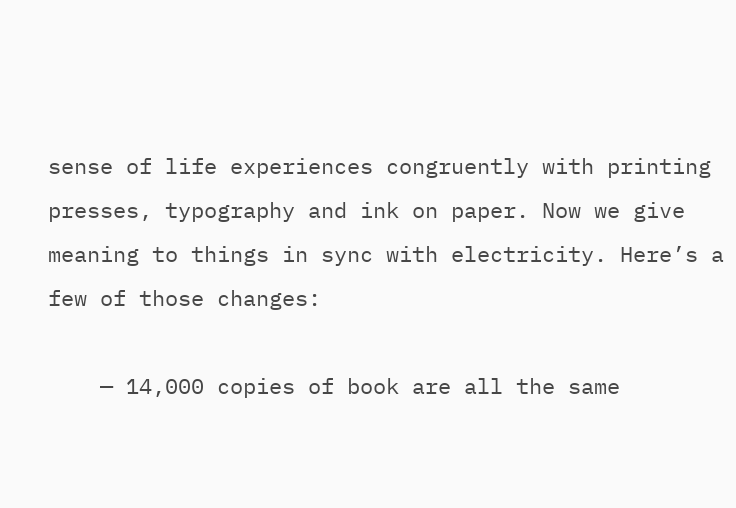sense of life experiences congruently with printing presses, typography and ink on paper. Now we give meaning to things in sync with electricity. Here’s a few of those changes:

    — 14,000 copies of book are all the same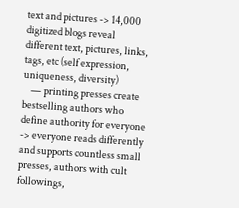text and pictures -> 14,000 digitized blogs reveal different text, pictures, links, tags, etc (self expression, uniqueness, diversity)
    — printing presses create bestselling authors who define authority for everyone -> everyone reads differently and supports countless small presses, authors with cult followings,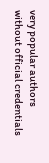very popular authors without official credentials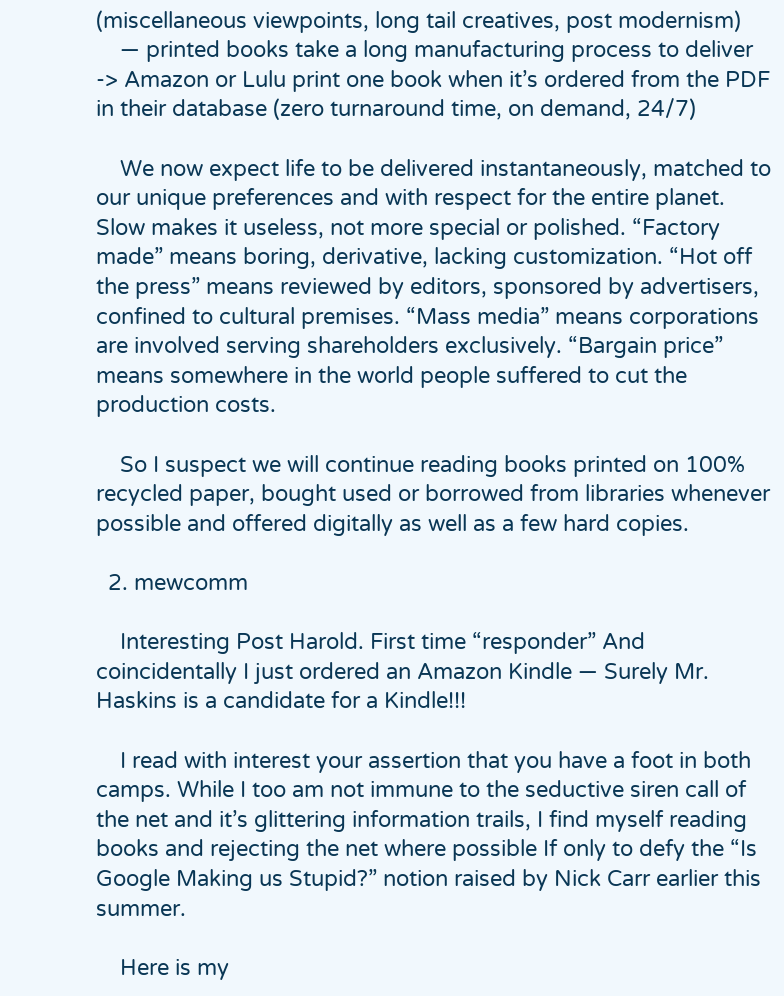(miscellaneous viewpoints, long tail creatives, post modernism)
    — printed books take a long manufacturing process to deliver -> Amazon or Lulu print one book when it’s ordered from the PDF in their database (zero turnaround time, on demand, 24/7)

    We now expect life to be delivered instantaneously, matched to our unique preferences and with respect for the entire planet. Slow makes it useless, not more special or polished. “Factory made” means boring, derivative, lacking customization. “Hot off the press” means reviewed by editors, sponsored by advertisers, confined to cultural premises. “Mass media” means corporations are involved serving shareholders exclusively. “Bargain price” means somewhere in the world people suffered to cut the production costs.

    So I suspect we will continue reading books printed on 100% recycled paper, bought used or borrowed from libraries whenever possible and offered digitally as well as a few hard copies.

  2. mewcomm

    Interesting Post Harold. First time “responder” And coincidentally I just ordered an Amazon Kindle — Surely Mr. Haskins is a candidate for a Kindle!!!

    I read with interest your assertion that you have a foot in both camps. While I too am not immune to the seductive siren call of the net and it’s glittering information trails, I find myself reading books and rejecting the net where possible If only to defy the “Is Google Making us Stupid?” notion raised by Nick Carr earlier this summer.

    Here is my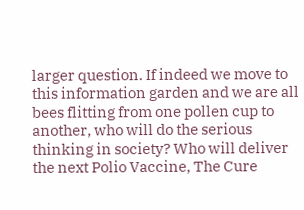larger question. If indeed we move to this information garden and we are all bees flitting from one pollen cup to another, who will do the serious thinking in society? Who will deliver the next Polio Vaccine, The Cure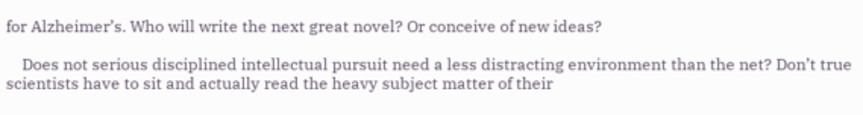for Alzheimer’s. Who will write the next great novel? Or conceive of new ideas?

    Does not serious disciplined intellectual pursuit need a less distracting environment than the net? Don’t true scientists have to sit and actually read the heavy subject matter of their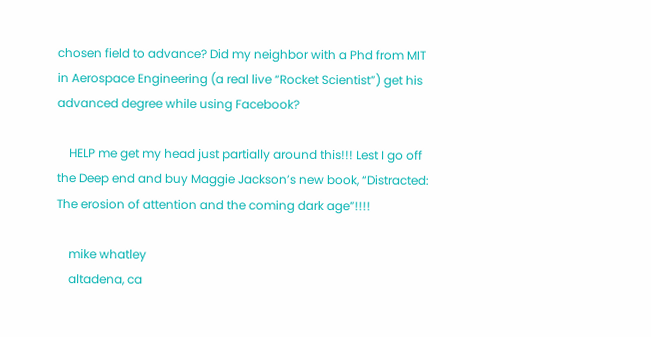chosen field to advance? Did my neighbor with a Phd from MIT in Aerospace Engineering (a real live “Rocket Scientist”) get his advanced degree while using Facebook?

    HELP me get my head just partially around this!!! Lest I go off the Deep end and buy Maggie Jackson’s new book, “Distracted: The erosion of attention and the coming dark age”!!!!

    mike whatley
    altadena, ca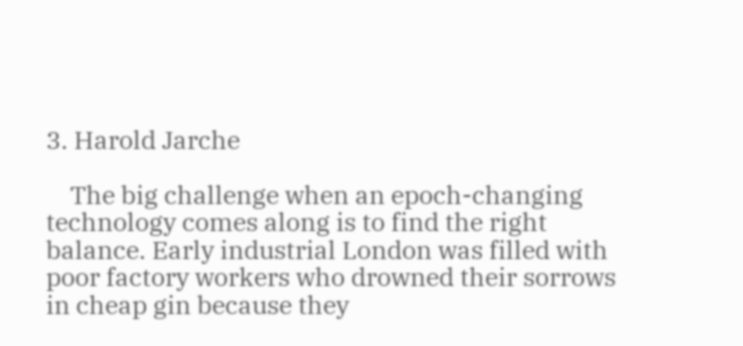3. Harold Jarche

    The big challenge when an epoch-changing technology comes along is to find the right balance. Early industrial London was filled with poor factory workers who drowned their sorrows in cheap gin because they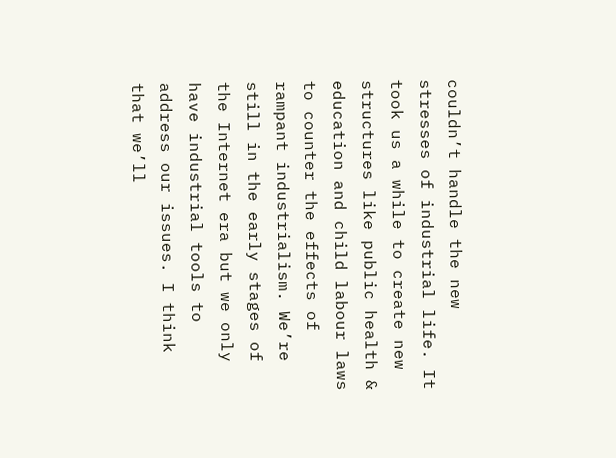couldn’t handle the new stresses of industrial life. It took us a while to create new structures like public health & education and child labour laws to counter the effects of rampant industrialism. We’re still in the early stages of the Internet era but we only have industrial tools to address our issues. I think that we’ll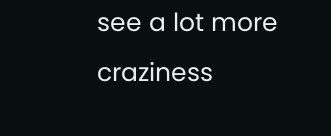see a lot more craziness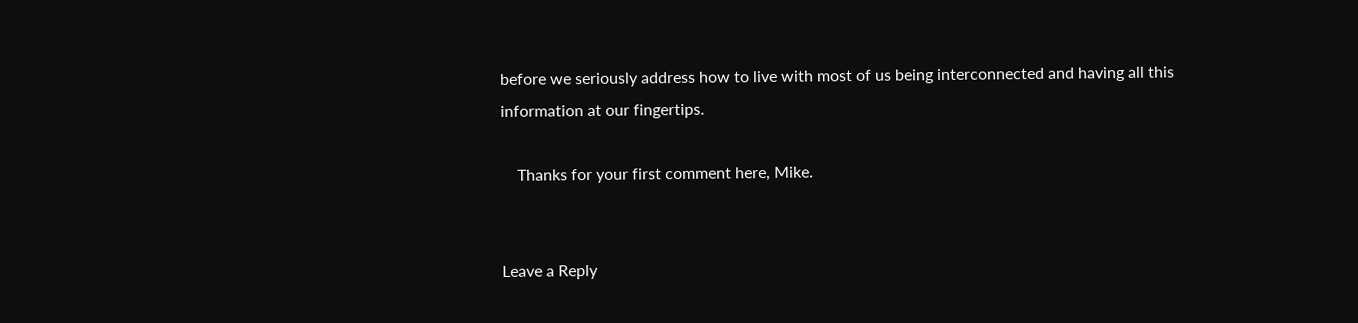before we seriously address how to live with most of us being interconnected and having all this information at our fingertips.

    Thanks for your first comment here, Mike.


Leave a Reply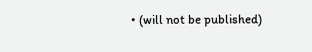• (will not be published)